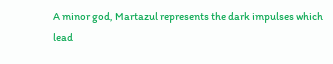A minor god, Martazul represents the dark impulses which lead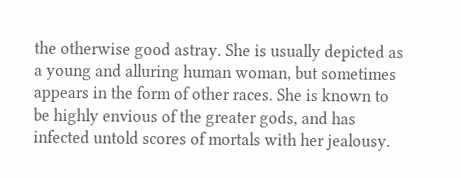the otherwise good astray. She is usually depicted as a young and alluring human woman, but sometimes appears in the form of other races. She is known to be highly envious of the greater gods, and has infected untold scores of mortals with her jealousy.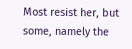Most resist her, but some, namely the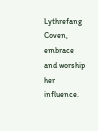Lythrefang Coven, embrace and worship her influence.